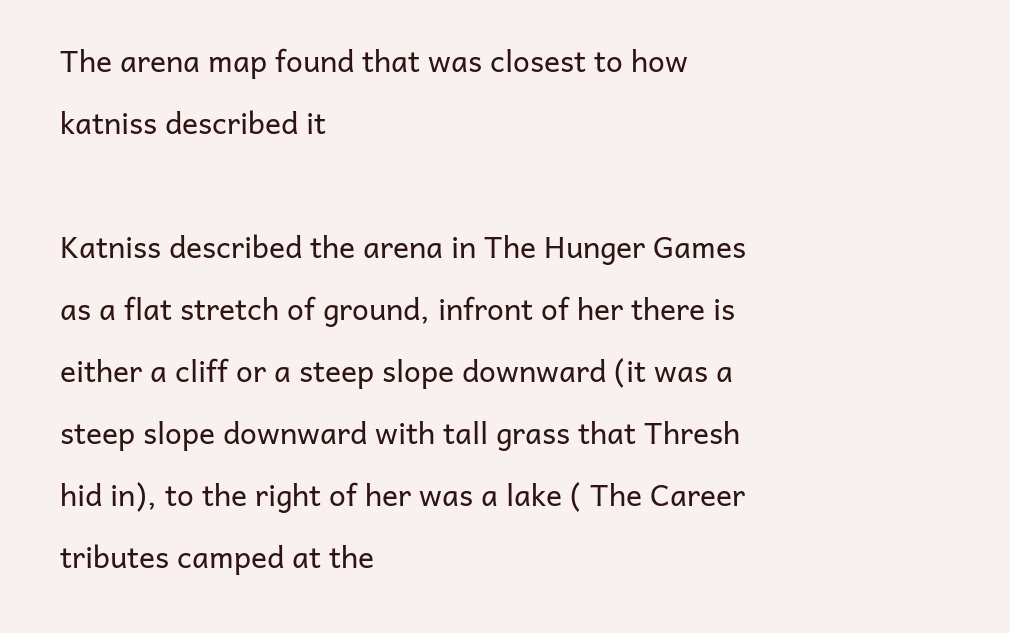The arena map found that was closest to how katniss described it

Katniss described the arena in The Hunger Games as a flat stretch of ground, infront of her there is either a cliff or a steep slope downward (it was a steep slope downward with tall grass that Thresh hid in), to the right of her was a lake ( The Career tributes camped at the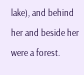lake), and behind her and beside her were a forest.